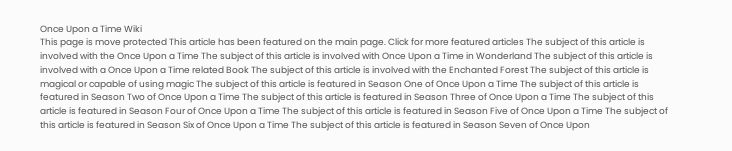Once Upon a Time Wiki
This page is move protected This article has been featured on the main page. Click for more featured articles The subject of this article is involved with the Once Upon a Time The subject of this article is involved with Once Upon a Time in Wonderland The subject of this article is involved with a Once Upon a Time related Book The subject of this article is involved with the Enchanted Forest The subject of this article is magical or capable of using magic The subject of this article is featured in Season One of Once Upon a Time The subject of this article is featured in Season Two of Once Upon a Time The subject of this article is featured in Season Three of Once Upon a Time The subject of this article is featured in Season Four of Once Upon a Time The subject of this article is featured in Season Five of Once Upon a Time The subject of this article is featured in Season Six of Once Upon a Time The subject of this article is featured in Season Seven of Once Upon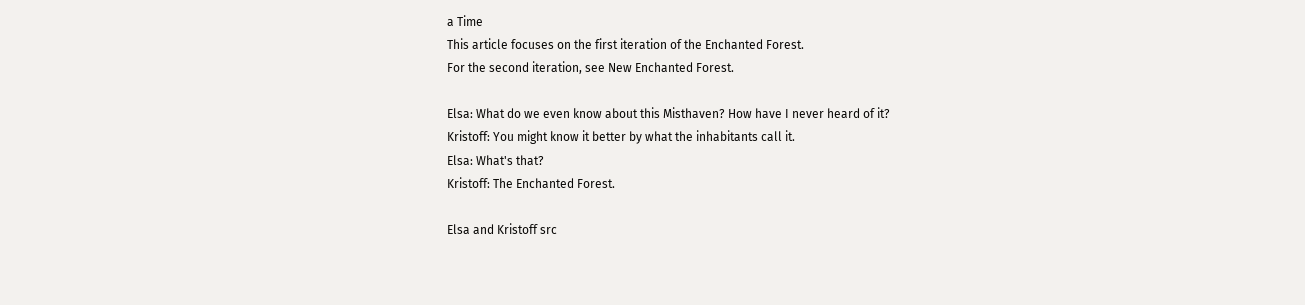a Time
This article focuses on the first iteration of the Enchanted Forest.
For the second iteration, see New Enchanted Forest.

Elsa: What do we even know about this Misthaven? How have I never heard of it?
Kristoff: You might know it better by what the inhabitants call it.
Elsa: What's that?
Kristoff: The Enchanted Forest.

Elsa and Kristoff src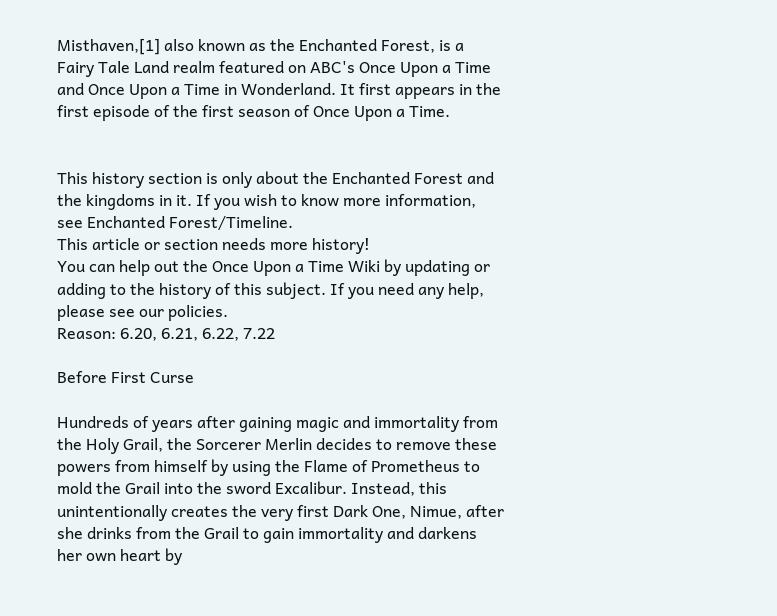Misthaven,[1] also known as the Enchanted Forest, is a Fairy Tale Land realm featured on ABC's Once Upon a Time and Once Upon a Time in Wonderland. It first appears in the first episode of the first season of Once Upon a Time.


This history section is only about the Enchanted Forest and the kingdoms in it. If you wish to know more information, see Enchanted Forest/Timeline.
This article or section needs more history!
You can help out the Once Upon a Time Wiki by updating or adding to the history of this subject. If you need any help, please see our policies.
Reason: 6.20, 6.21, 6.22, 7.22

Before First Curse

Hundreds of years after gaining magic and immortality from the Holy Grail, the Sorcerer Merlin decides to remove these powers from himself by using the Flame of Prometheus to mold the Grail into the sword Excalibur. Instead, this unintentionally creates the very first Dark One, Nimue, after she drinks from the Grail to gain immortality and darkens her own heart by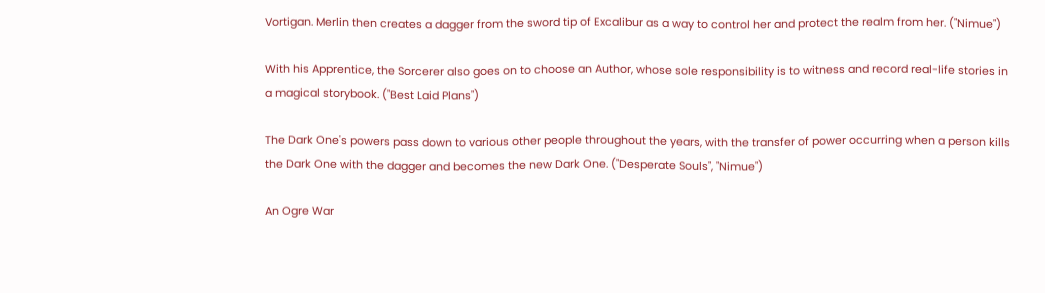Vortigan. Merlin then creates a dagger from the sword tip of Excalibur as a way to control her and protect the realm from her. ("Nimue")

With his Apprentice, the Sorcerer also goes on to choose an Author, whose sole responsibility is to witness and record real-life stories in a magical storybook. ("Best Laid Plans")

The Dark One's powers pass down to various other people throughout the years, with the transfer of power occurring when a person kills the Dark One with the dagger and becomes the new Dark One. ("Desperate Souls", "Nimue")

An Ogre War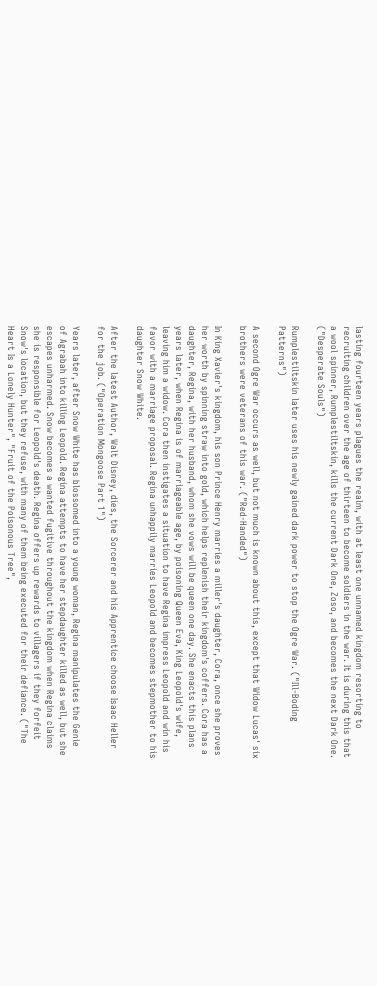lasting fourteen years plagues the realm, with at least one unnamed kingdom resorting to recruiting children over the age of thirteen to become soldiers in the war. It is during this that a wool spinner, Rumplestiltskin, kills the current Dark One, Zoso, and becomes the next Dark One. ("Desperate Souls")

Rumplestiltskin later uses his newly gained dark power to stop the Ogre War. ("Ill-Boding Patterns")

A second Ogre War occurs as well, but not much is known about this, except that Widow Lucas' six brothers were veterans of this war. ("Red-Handed")

In King Xavier's kingdom, his son Prince Henry marries a miller's daughter, Cora, once she proves her worth by spinning straw into gold, which helps replenish their kingdom's coffers. Cora has a daughter, Regina, with her husband, whom she vows will be queen one day. She enacts this plans years later, when Regina is of marriageable age, by poisoning Queen Eva, King Leopold's wife, leaving him a widow. Cora then instigates a situation to have Regina impress Leopold and win his favor with a marriage proposal. Regina unhappily marries Leopold and becomes stepmother to his daughter Snow White.

After the latest Author, Walt Disney, dies, the Sorcerer and his Apprentice choose Isaac Heller for the job. ("Operation Mongoose Part 1")

Years later, after Snow White has blossomed into a young woman, Regina manipulates the Genie of Agrabah into killing Leopold. Regina attempts to have her stepdaughter killed as well, but she escapes unharmed. Snow becomes a wanted fugitive throughout the kingdom when Regina claims she is responsible for Leopold's death. Regina offers up rewards to villagers if they forfeit Snow's location, but they refuse, with many of them being executed for their defiance. ("The Heart Is a Lonely Hunter", "Fruit of the Poisonous Tree",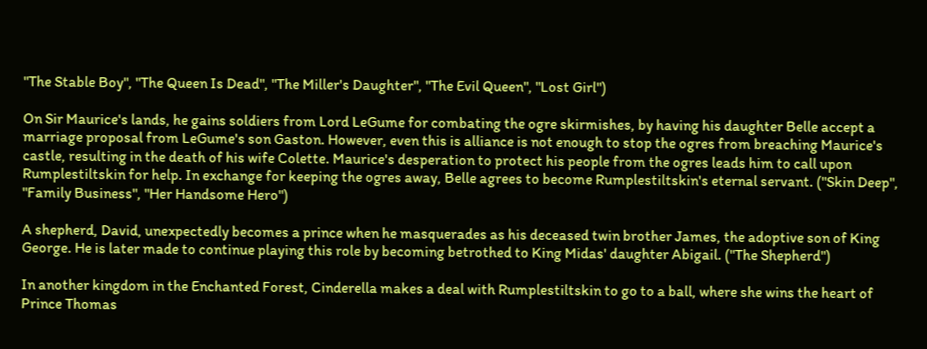"The Stable Boy", "The Queen Is Dead", "The Miller's Daughter", "The Evil Queen", "Lost Girl")

On Sir Maurice's lands, he gains soldiers from Lord LeGume for combating the ogre skirmishes, by having his daughter Belle accept a marriage proposal from LeGume's son Gaston. However, even this is alliance is not enough to stop the ogres from breaching Maurice's castle, resulting in the death of his wife Colette. Maurice's desperation to protect his people from the ogres leads him to call upon Rumplestiltskin for help. In exchange for keeping the ogres away, Belle agrees to become Rumplestiltskin's eternal servant. ("Skin Deep", "Family Business", "Her Handsome Hero")

A shepherd, David, unexpectedly becomes a prince when he masquerades as his deceased twin brother James, the adoptive son of King George. He is later made to continue playing this role by becoming betrothed to King Midas' daughter Abigail. ("The Shepherd")

In another kingdom in the Enchanted Forest, Cinderella makes a deal with Rumplestiltskin to go to a ball, where she wins the heart of Prince Thomas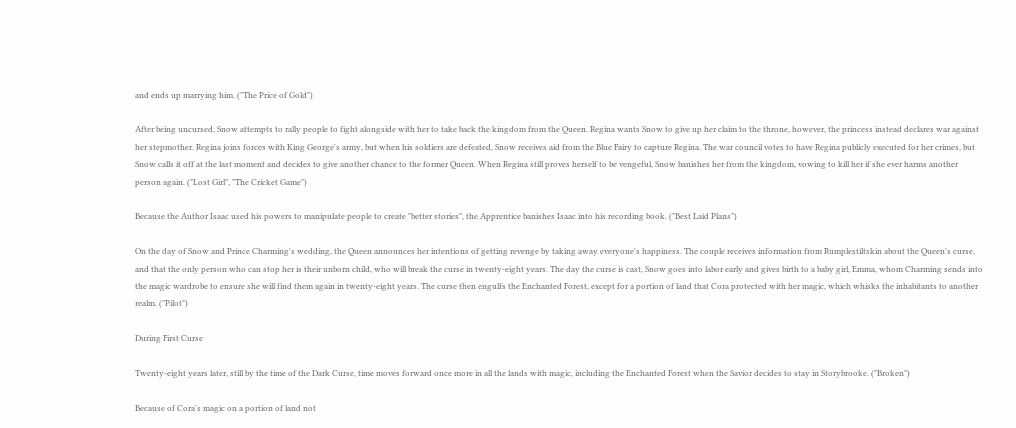and ends up marrying him. ("The Price of Gold")

After being uncursed, Snow attempts to rally people to fight alongside with her to take back the kingdom from the Queen. Regina wants Snow to give up her claim to the throne, however, the princess instead declares war against her stepmother. Regina joins forces with King George's army, but when his soldiers are defeated, Snow receives aid from the Blue Fairy to capture Regina. The war council votes to have Regina publicly executed for her crimes, but Snow calls it off at the last moment and decides to give another chance to the former Queen. When Regina still proves herself to be vengeful, Snow banishes her from the kingdom, vowing to kill her if she ever harms another person again. ("Lost Girl", "The Cricket Game")

Because the Author Isaac used his powers to manipulate people to create "better stories", the Apprentice banishes Isaac into his recording book. ("Best Laid Plans")

On the day of Snow and Prince Charming's wedding, the Queen announces her intentions of getting revenge by taking away everyone's happiness. The couple receives information from Rumplestiltskin about the Queen's curse, and that the only person who can stop her is their unborn child, who will break the curse in twenty-eight years. The day the curse is cast, Snow goes into labor early and gives birth to a baby girl, Emma, whom Charming sends into the magic wardrobe to ensure she will find them again in twenty-eight years. The curse then engulfs the Enchanted Forest, except for a portion of land that Cora protected with her magic, which whisks the inhabitants to another realm. ("Pilot")

During First Curse

Twenty-eight years later, still by the time of the Dark Curse, time moves forward once more in all the lands with magic, including the Enchanted Forest when the Savior decides to stay in Storybrooke. ("Broken")

Because of Cora's magic on a portion of land not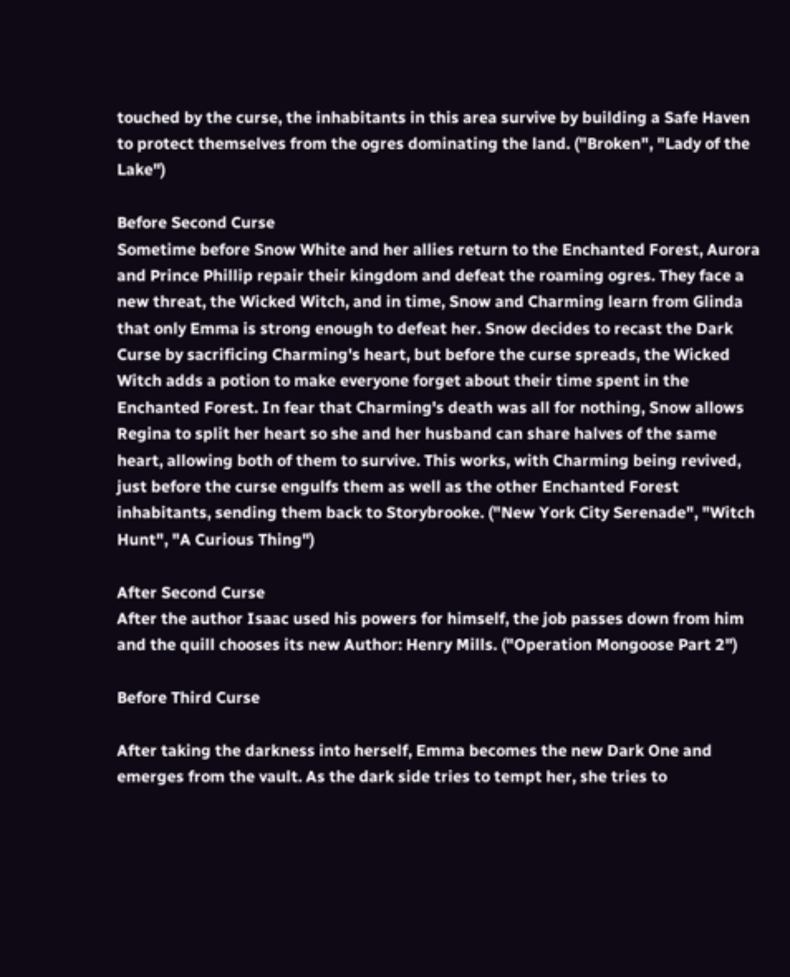touched by the curse, the inhabitants in this area survive by building a Safe Haven to protect themselves from the ogres dominating the land. ("Broken", "Lady of the Lake")

Before Second Curse
Sometime before Snow White and her allies return to the Enchanted Forest, Aurora and Prince Phillip repair their kingdom and defeat the roaming ogres. They face a new threat, the Wicked Witch, and in time, Snow and Charming learn from Glinda that only Emma is strong enough to defeat her. Snow decides to recast the Dark Curse by sacrificing Charming's heart, but before the curse spreads, the Wicked Witch adds a potion to make everyone forget about their time spent in the Enchanted Forest. In fear that Charming's death was all for nothing, Snow allows Regina to split her heart so she and her husband can share halves of the same heart, allowing both of them to survive. This works, with Charming being revived, just before the curse engulfs them as well as the other Enchanted Forest inhabitants, sending them back to Storybrooke. ("New York City Serenade", "Witch Hunt", "A Curious Thing")

After Second Curse
After the author Isaac used his powers for himself, the job passes down from him and the quill chooses its new Author: Henry Mills. ("Operation Mongoose Part 2")

Before Third Curse

After taking the darkness into herself, Emma becomes the new Dark One and emerges from the vault. As the dark side tries to tempt her, she tries to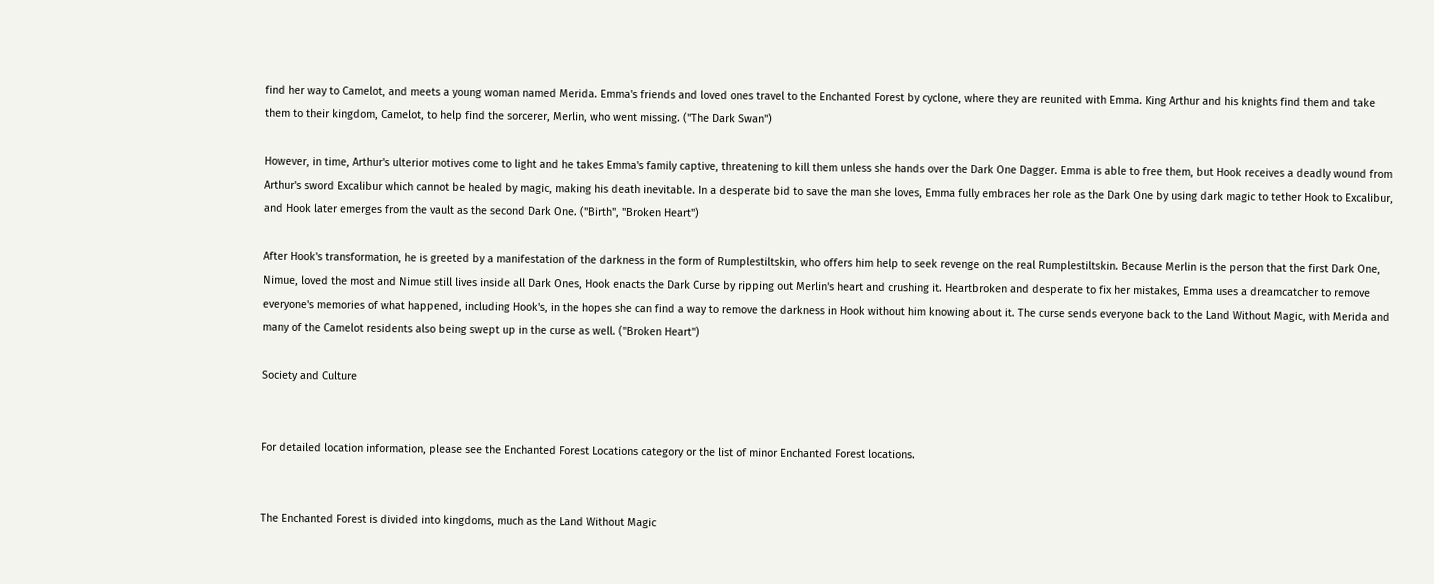find her way to Camelot, and meets a young woman named Merida. Emma's friends and loved ones travel to the Enchanted Forest by cyclone, where they are reunited with Emma. King Arthur and his knights find them and take them to their kingdom, Camelot, to help find the sorcerer, Merlin, who went missing. ("The Dark Swan")

However, in time, Arthur's ulterior motives come to light and he takes Emma's family captive, threatening to kill them unless she hands over the Dark One Dagger. Emma is able to free them, but Hook receives a deadly wound from Arthur's sword Excalibur which cannot be healed by magic, making his death inevitable. In a desperate bid to save the man she loves, Emma fully embraces her role as the Dark One by using dark magic to tether Hook to Excalibur, and Hook later emerges from the vault as the second Dark One. ("Birth", "Broken Heart")

After Hook's transformation, he is greeted by a manifestation of the darkness in the form of Rumplestiltskin, who offers him help to seek revenge on the real Rumplestiltskin. Because Merlin is the person that the first Dark One, Nimue, loved the most and Nimue still lives inside all Dark Ones, Hook enacts the Dark Curse by ripping out Merlin's heart and crushing it. Heartbroken and desperate to fix her mistakes, Emma uses a dreamcatcher to remove everyone's memories of what happened, including Hook's, in the hopes she can find a way to remove the darkness in Hook without him knowing about it. The curse sends everyone back to the Land Without Magic, with Merida and many of the Camelot residents also being swept up in the curse as well. ("Broken Heart")

Society and Culture


For detailed location information, please see the Enchanted Forest Locations category or the list of minor Enchanted Forest locations.


The Enchanted Forest is divided into kingdoms, much as the Land Without Magic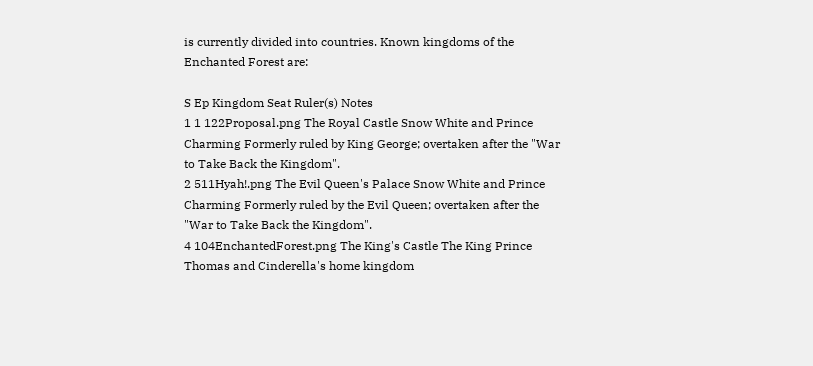is currently divided into countries. Known kingdoms of the Enchanted Forest are:

S Ep Kingdom Seat Ruler(s) Notes
1 1 122Proposal.png The Royal Castle Snow White and Prince Charming Formerly ruled by King George; overtaken after the "War to Take Back the Kingdom".
2 511Hyah!.png The Evil Queen's Palace Snow White and Prince Charming Formerly ruled by the Evil Queen; overtaken after the "War to Take Back the Kingdom".
4 104EnchantedForest.png The King's Castle The King Prince Thomas and Cinderella's home kingdom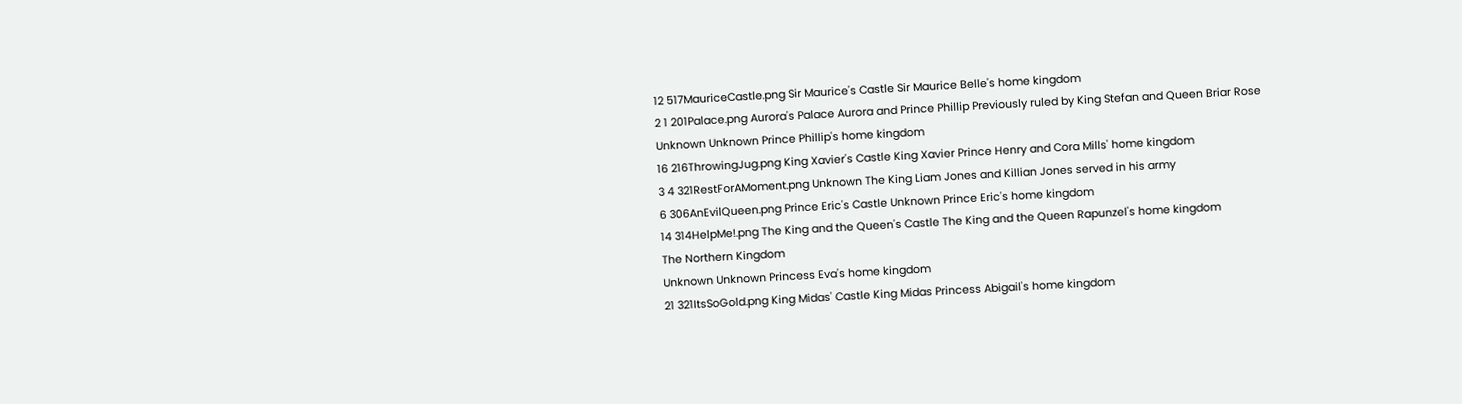12 517MauriceCastle.png Sir Maurice's Castle Sir Maurice Belle's home kingdom
2 1 201Palace.png Aurora's Palace Aurora and Prince Phillip Previously ruled by King Stefan and Queen Briar Rose
Unknown Unknown Prince Phillip's home kingdom
16 216ThrowingJug.png King Xavier's Castle King Xavier Prince Henry and Cora Mills' home kingdom
3 4 321RestForAMoment.png Unknown The King Liam Jones and Killian Jones served in his army
6 306AnEvilQueen.png Prince Eric's Castle Unknown Prince Eric's home kingdom
14 314HelpMe!.png The King and the Queen's Castle The King and the Queen Rapunzel's home kingdom
The Northern Kingdom
Unknown Unknown Princess Eva's home kingdom
21 321ItsSoGold.png King Midas' Castle King Midas Princess Abigail's home kingdom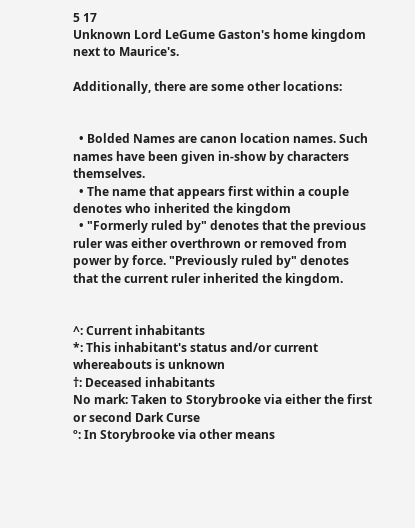5 17
Unknown Lord LeGume Gaston's home kingdom next to Maurice's.

Additionally, there are some other locations:


  • Bolded Names are canon location names. Such names have been given in-show by characters themselves.
  • The name that appears first within a couple denotes who inherited the kingdom
  • "Formerly ruled by" denotes that the previous ruler was either overthrown or removed from power by force. "Previously ruled by" denotes that the current ruler inherited the kingdom.


^: Current inhabitants
*: This inhabitant's status and/or current whereabouts is unknown
†: Deceased inhabitants
No mark: Taken to Storybrooke via either the first or second Dark Curse
º: In Storybrooke via other means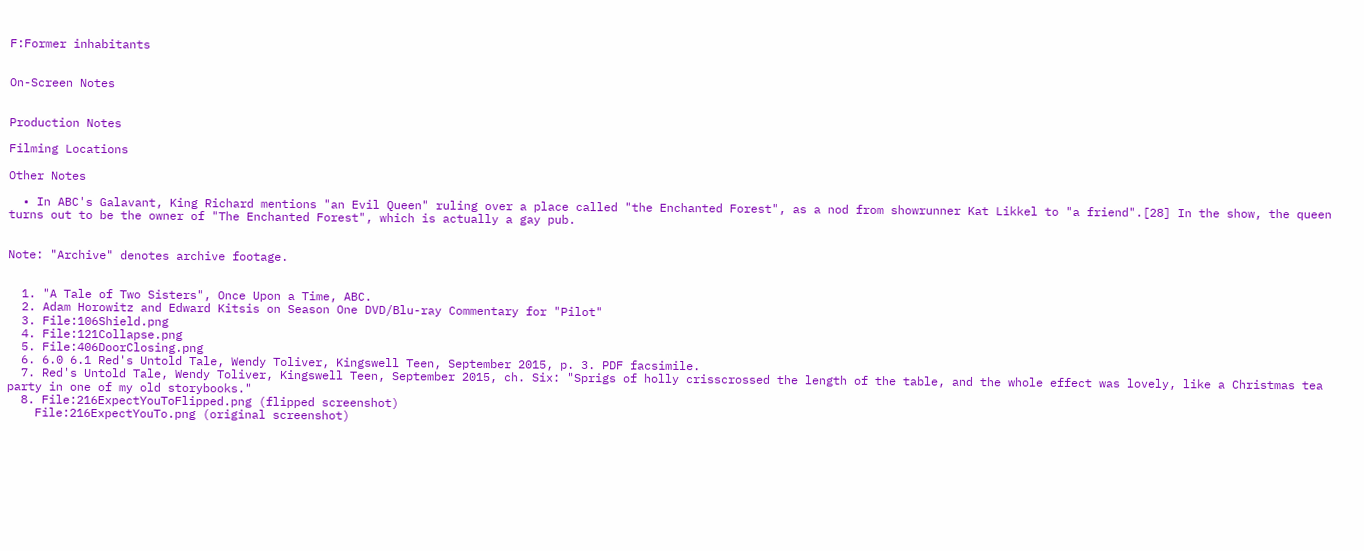F:Former inhabitants


On-Screen Notes


Production Notes

Filming Locations

Other Notes

  • In ABC's Galavant, King Richard mentions "an Evil Queen" ruling over a place called "the Enchanted Forest", as a nod from showrunner Kat Likkel to "a friend".[28] In the show, the queen turns out to be the owner of "The Enchanted Forest", which is actually a gay pub.


Note: "Archive" denotes archive footage.


  1. "A Tale of Two Sisters", Once Upon a Time, ABC.
  2. Adam Horowitz and Edward Kitsis on Season One DVD/Blu-ray Commentary for "Pilot"
  3. File:106Shield.png
  4. File:121Collapse.png
  5. File:406DoorClosing.png
  6. 6.0 6.1 Red's Untold Tale, Wendy Toliver, Kingswell Teen, September 2015, p. 3. PDF facsimile.
  7. Red's Untold Tale, Wendy Toliver, Kingswell Teen, September 2015, ch. Six: "Sprigs of holly crisscrossed the length of the table, and the whole effect was lovely, like a Christmas tea party in one of my old storybooks."
  8. File:216ExpectYouToFlipped.png (flipped screenshot)
    File:216ExpectYouTo.png (original screenshot)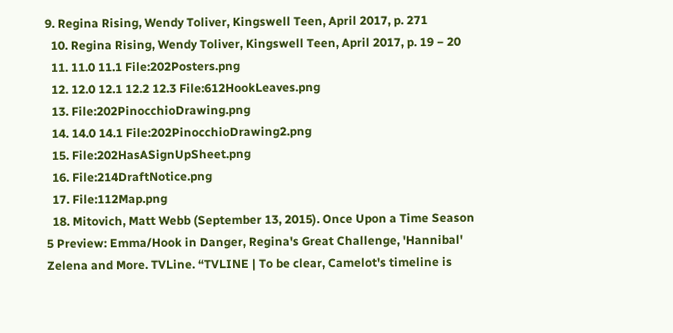9. Regina Rising, Wendy Toliver, Kingswell Teen, April 2017, p. 271
  10. Regina Rising, Wendy Toliver, Kingswell Teen, April 2017, p. 19 − 20
  11. 11.0 11.1 File:202Posters.png
  12. 12.0 12.1 12.2 12.3 File:612HookLeaves.png
  13. File:202PinocchioDrawing.png
  14. 14.0 14.1 File:202PinocchioDrawing2.png
  15. File:202HasASignUpSheet.png
  16. File:214DraftNotice.png
  17. File:112Map.png
  18. Mitovich, Matt Webb (September 13, 2015). Once Upon a Time Season 5 Preview: Emma/Hook in Danger, Regina's Great Challenge, 'Hannibal' Zelena and More. TVLine. “TVLINE | To be clear, Camelot's timeline is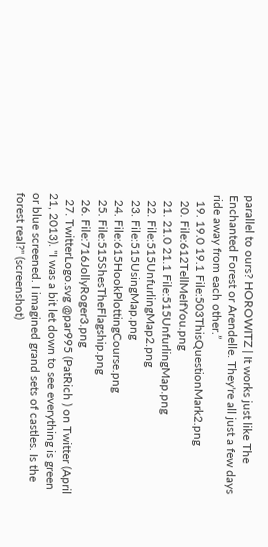parallel to ours? HOROWITZ | It works just like The Enchanted Forest or Arendelle. They're all just a few days ride away from each other.”
  19. 19.0 19.1 File:503ThisQuestionMark2.png
  20. File:612TellMeIfYou.png
  21. 21.0 21.1 File:515UnfurlingMap.png
  22. File:515UnfurlingMap2.png
  23. File:515UsingMap.png
  24. File:615HookPlottingCourse.png
  25. File:515ShesTheFlagship.png
  26. File:716JollyRoger3.png
  27. TwitterLogo.svg @par995 (PatRich ) on Twitter (April 21, 2013). "I was a bit let down to see everything is green or blue screened. I imagined grand sets of castles. Is the forest real?" (screenshot)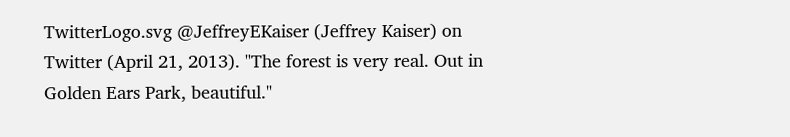TwitterLogo.svg @JeffreyEKaiser (Jeffrey Kaiser) on Twitter (April 21, 2013). "The forest is very real. Out in Golden Ears Park, beautiful."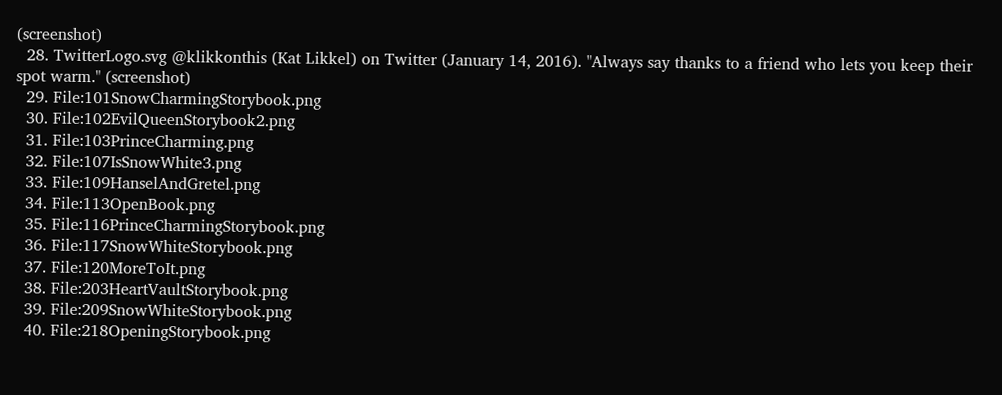(screenshot)
  28. TwitterLogo.svg @klikkonthis (Kat Likkel) on Twitter (January 14, 2016). "Always say thanks to a friend who lets you keep their spot warm." (screenshot)
  29. File:101SnowCharmingStorybook.png
  30. File:102EvilQueenStorybook2.png
  31. File:103PrinceCharming.png
  32. File:107IsSnowWhite3.png
  33. File:109HanselAndGretel.png
  34. File:113OpenBook.png
  35. File:116PrinceCharmingStorybook.png
  36. File:117SnowWhiteStorybook.png
  37. File:120MoreToIt.png
  38. File:203HeartVaultStorybook.png
  39. File:209SnowWhiteStorybook.png
  40. File:218OpeningStorybook.png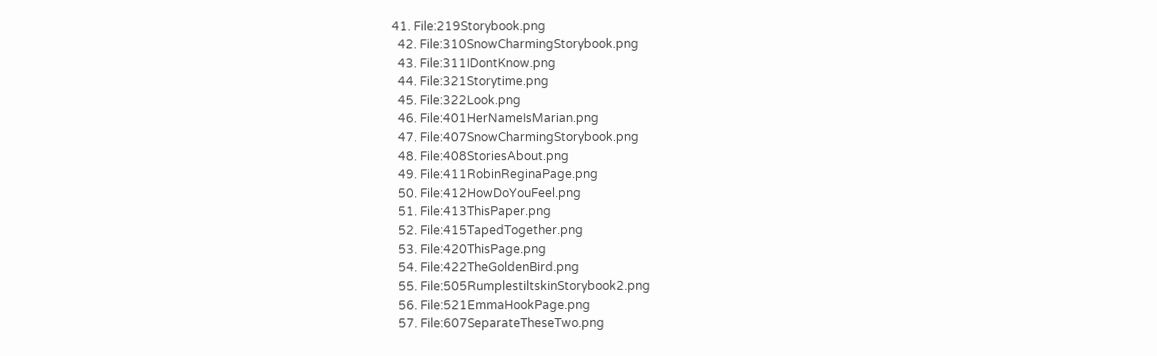41. File:219Storybook.png
  42. File:310SnowCharmingStorybook.png
  43. File:311IDontKnow.png
  44. File:321Storytime.png
  45. File:322Look.png
  46. File:401HerNameIsMarian.png
  47. File:407SnowCharmingStorybook.png
  48. File:408StoriesAbout.png
  49. File:411RobinReginaPage.png
  50. File:412HowDoYouFeel.png
  51. File:413ThisPaper.png
  52. File:415TapedTogether.png
  53. File:420ThisPage.png
  54. File:422TheGoldenBird.png
  55. File:505RumplestiltskinStorybook2.png
  56. File:521EmmaHookPage.png
  57. File:607SeparateTheseTwo.png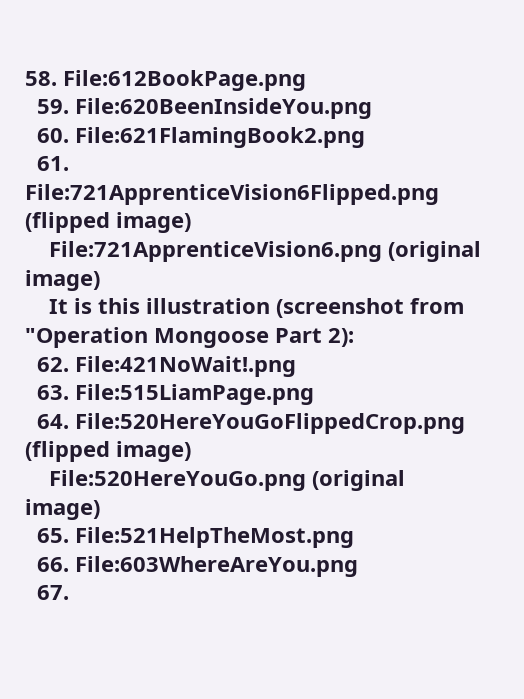58. File:612BookPage.png
  59. File:620BeenInsideYou.png
  60. File:621FlamingBook2.png
  61. File:721ApprenticeVision6Flipped.png (flipped image)
    File:721ApprenticeVision6.png (original image)
    It is this illustration (screenshot from "Operation Mongoose Part 2):
  62. File:421NoWait!.png
  63. File:515LiamPage.png
  64. File:520HereYouGoFlippedCrop.png (flipped image)
    File:520HereYouGo.png (original image)
  65. File:521HelpTheMost.png
  66. File:603WhereAreYou.png
  67.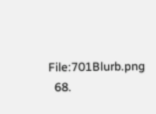File:701Blurb.png
  68.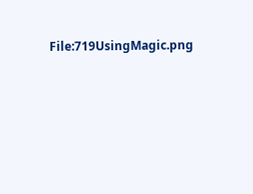File:719UsingMagic.png